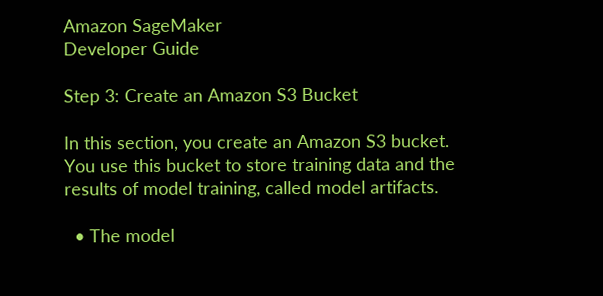Amazon SageMaker
Developer Guide

Step 3: Create an Amazon S3 Bucket

In this section, you create an Amazon S3 bucket. You use this bucket to store training data and the results of model training, called model artifacts.

  • The model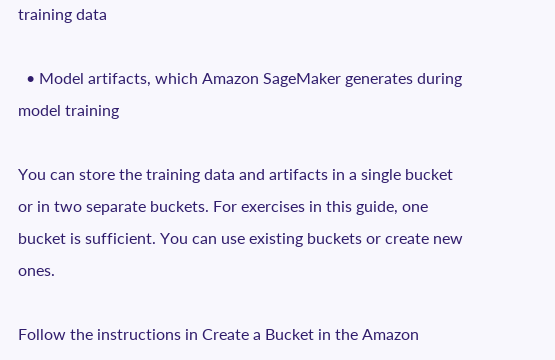training data

  • Model artifacts, which Amazon SageMaker generates during model training

You can store the training data and artifacts in a single bucket or in two separate buckets. For exercises in this guide, one bucket is sufficient. You can use existing buckets or create new ones.

Follow the instructions in Create a Bucket in the Amazon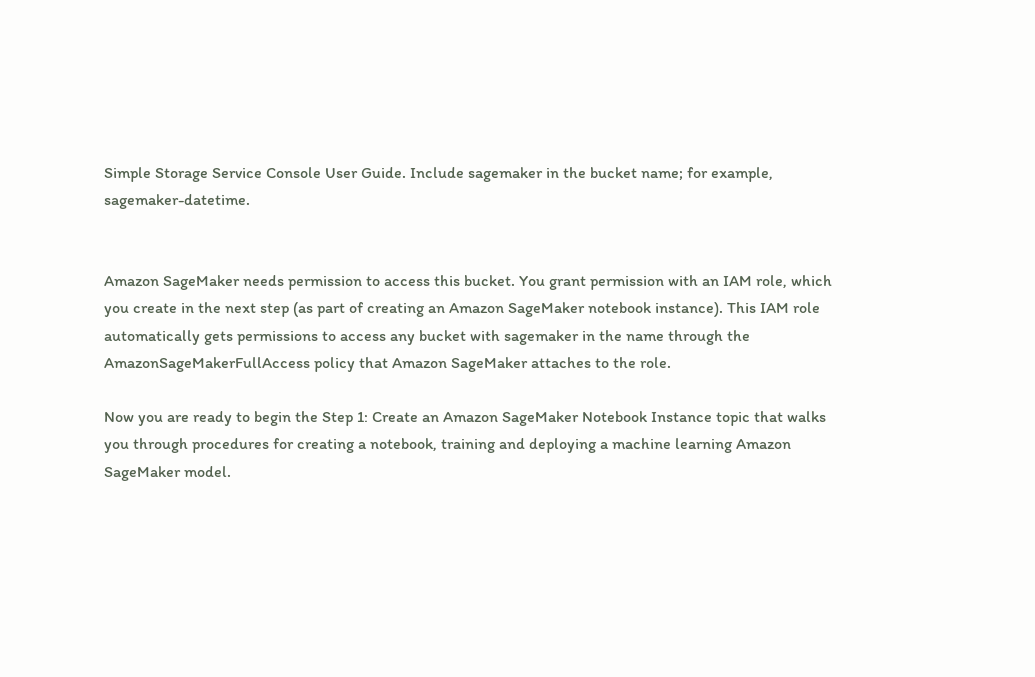Simple Storage Service Console User Guide. Include sagemaker in the bucket name; for example, sagemaker-datetime.


Amazon SageMaker needs permission to access this bucket. You grant permission with an IAM role, which you create in the next step (as part of creating an Amazon SageMaker notebook instance). This IAM role automatically gets permissions to access any bucket with sagemaker in the name through the AmazonSageMakerFullAccess policy that Amazon SageMaker attaches to the role.

Now you are ready to begin the Step 1: Create an Amazon SageMaker Notebook Instance topic that walks you through procedures for creating a notebook, training and deploying a machine learning Amazon SageMaker model.